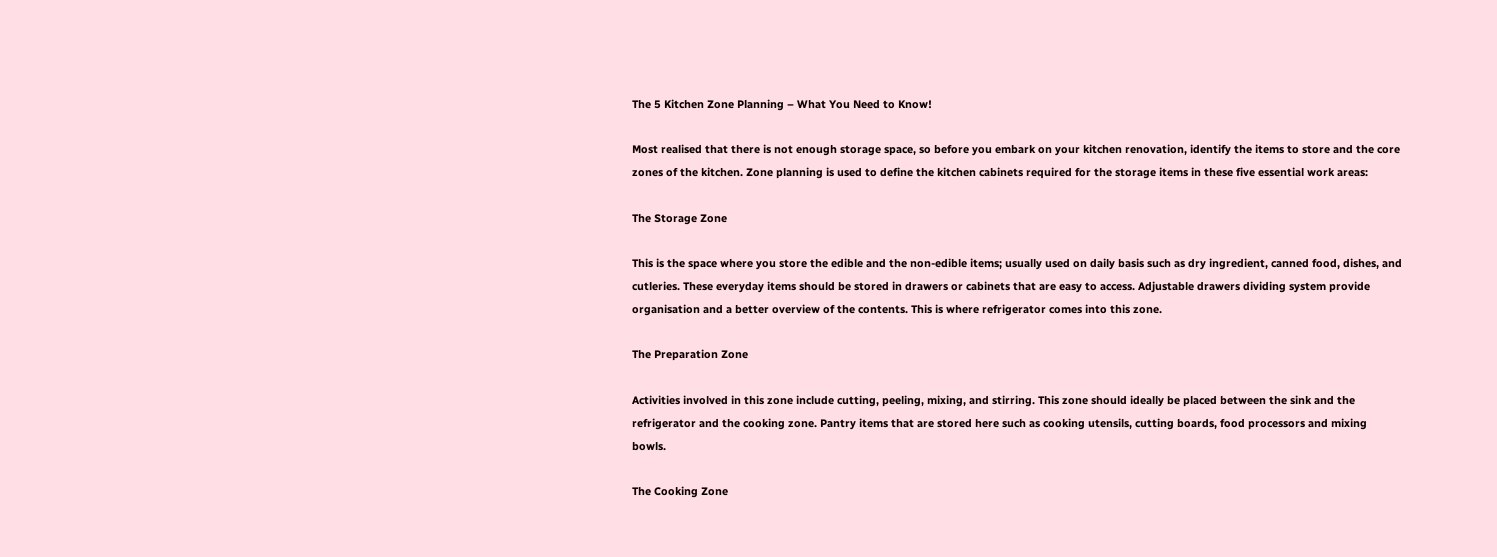The 5 Kitchen Zone Planning – What You Need to Know!

Most realised that there is not enough storage space, so before you embark on your kitchen renovation, identify the items to store and the core zones of the kitchen. Zone planning is used to define the kitchen cabinets required for the storage items in these five essential work areas:

The Storage Zone

This is the space where you store the edible and the non-edible items; usually used on daily basis such as dry ingredient, canned food, dishes, and cutleries. These everyday items should be stored in drawers or cabinets that are easy to access. Adjustable drawers dividing system provide organisation and a better overview of the contents. This is where refrigerator comes into this zone.

The Preparation Zone

Activities involved in this zone include cutting, peeling, mixing, and stirring. This zone should ideally be placed between the sink and the refrigerator and the cooking zone. Pantry items that are stored here such as cooking utensils, cutting boards, food processors and mixing bowls.

The Cooking Zone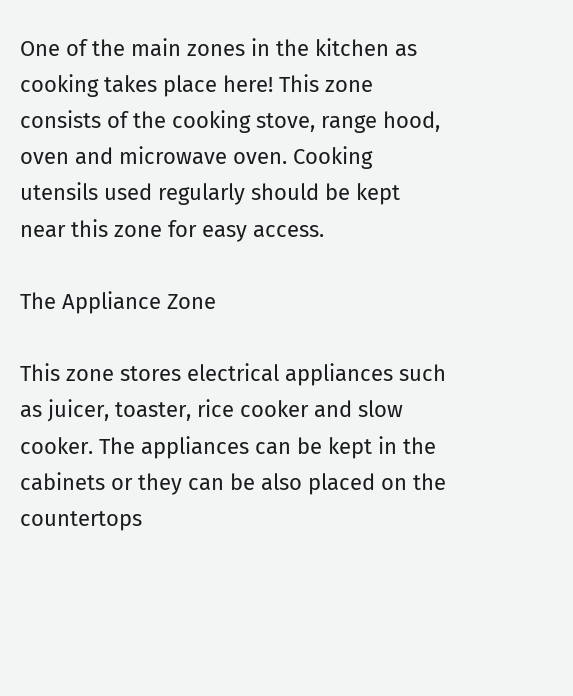One of the main zones in the kitchen as cooking takes place here! This zone consists of the cooking stove, range hood, oven and microwave oven. Cooking utensils used regularly should be kept near this zone for easy access.

The Appliance Zone

This zone stores electrical appliances such as juicer, toaster, rice cooker and slow cooker. The appliances can be kept in the cabinets or they can be also placed on the countertops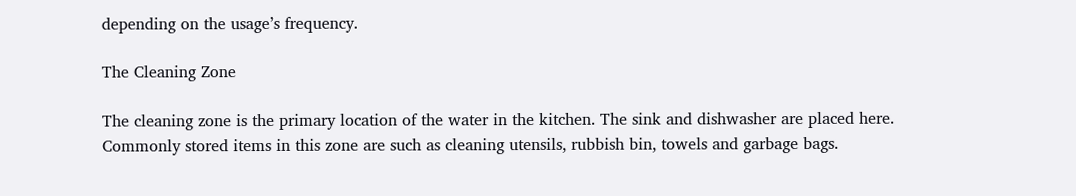depending on the usage’s frequency.

The Cleaning Zone

The cleaning zone is the primary location of the water in the kitchen. The sink and dishwasher are placed here. Commonly stored items in this zone are such as cleaning utensils, rubbish bin, towels and garbage bags.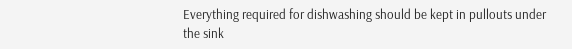Everything required for dishwashing should be kept in pullouts under the sink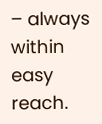– always within easy reach.